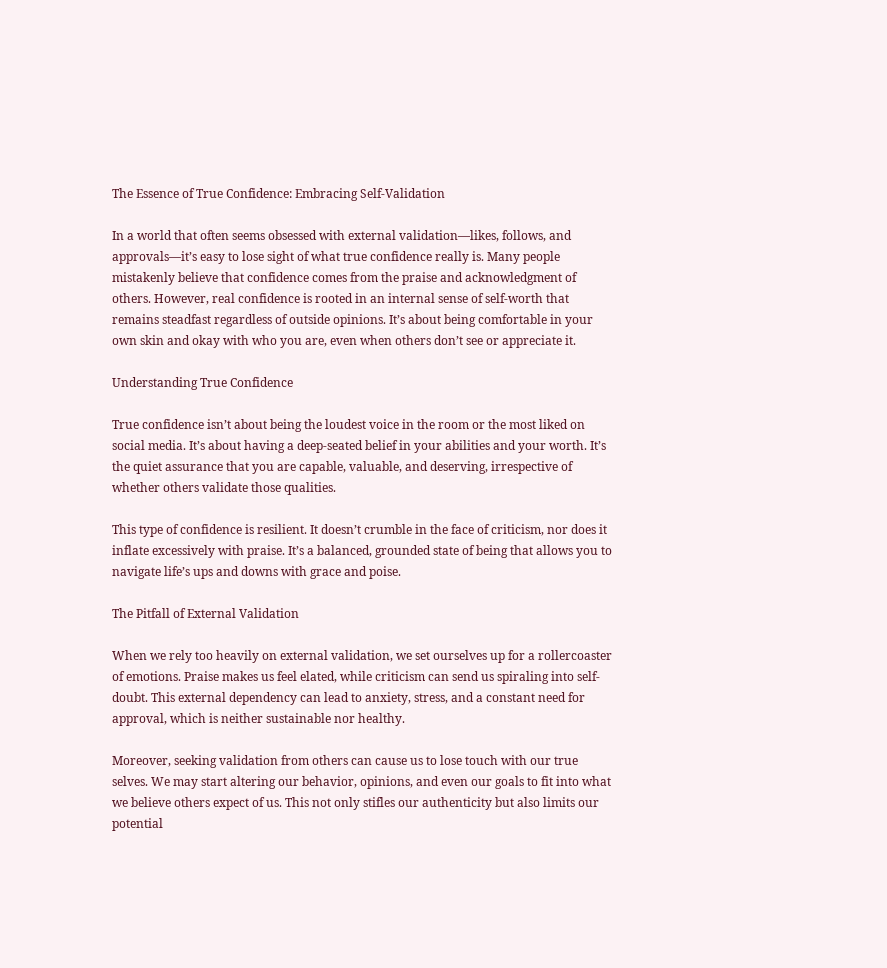The Essence of True Confidence: Embracing Self-Validation

In a world that often seems obsessed with external validation—likes, follows, and approvals—it’s easy to lose sight of what true confidence really is. Many people mistakenly believe that confidence comes from the praise and acknowledgment of others. However, real confidence is rooted in an internal sense of self-worth that remains steadfast regardless of outside opinions. It’s about being comfortable in your own skin and okay with who you are, even when others don’t see or appreciate it.

Understanding True Confidence

True confidence isn’t about being the loudest voice in the room or the most liked on social media. It’s about having a deep-seated belief in your abilities and your worth. It’s the quiet assurance that you are capable, valuable, and deserving, irrespective of whether others validate those qualities.

This type of confidence is resilient. It doesn’t crumble in the face of criticism, nor does it inflate excessively with praise. It’s a balanced, grounded state of being that allows you to navigate life’s ups and downs with grace and poise.

The Pitfall of External Validation

When we rely too heavily on external validation, we set ourselves up for a rollercoaster of emotions. Praise makes us feel elated, while criticism can send us spiraling into self-doubt. This external dependency can lead to anxiety, stress, and a constant need for approval, which is neither sustainable nor healthy.

Moreover, seeking validation from others can cause us to lose touch with our true selves. We may start altering our behavior, opinions, and even our goals to fit into what we believe others expect of us. This not only stifles our authenticity but also limits our potential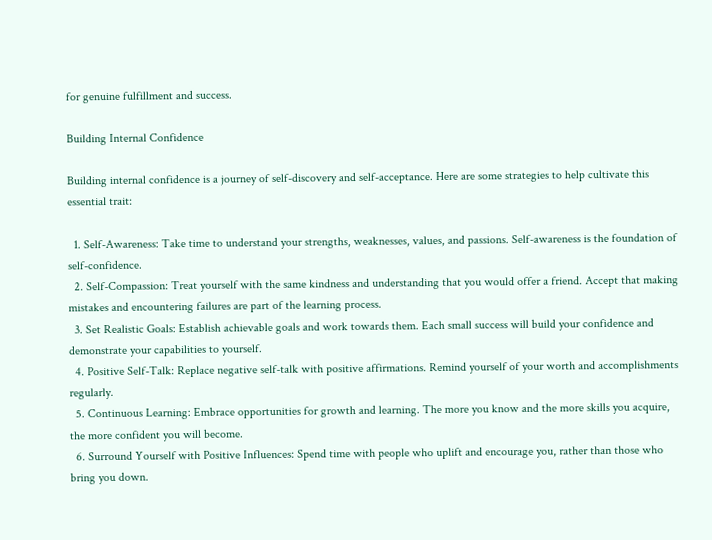for genuine fulfillment and success.

Building Internal Confidence

Building internal confidence is a journey of self-discovery and self-acceptance. Here are some strategies to help cultivate this essential trait:

  1. Self-Awareness: Take time to understand your strengths, weaknesses, values, and passions. Self-awareness is the foundation of self-confidence.
  2. Self-Compassion: Treat yourself with the same kindness and understanding that you would offer a friend. Accept that making mistakes and encountering failures are part of the learning process.
  3. Set Realistic Goals: Establish achievable goals and work towards them. Each small success will build your confidence and demonstrate your capabilities to yourself.
  4. Positive Self-Talk: Replace negative self-talk with positive affirmations. Remind yourself of your worth and accomplishments regularly.
  5. Continuous Learning: Embrace opportunities for growth and learning. The more you know and the more skills you acquire, the more confident you will become.
  6. Surround Yourself with Positive Influences: Spend time with people who uplift and encourage you, rather than those who bring you down.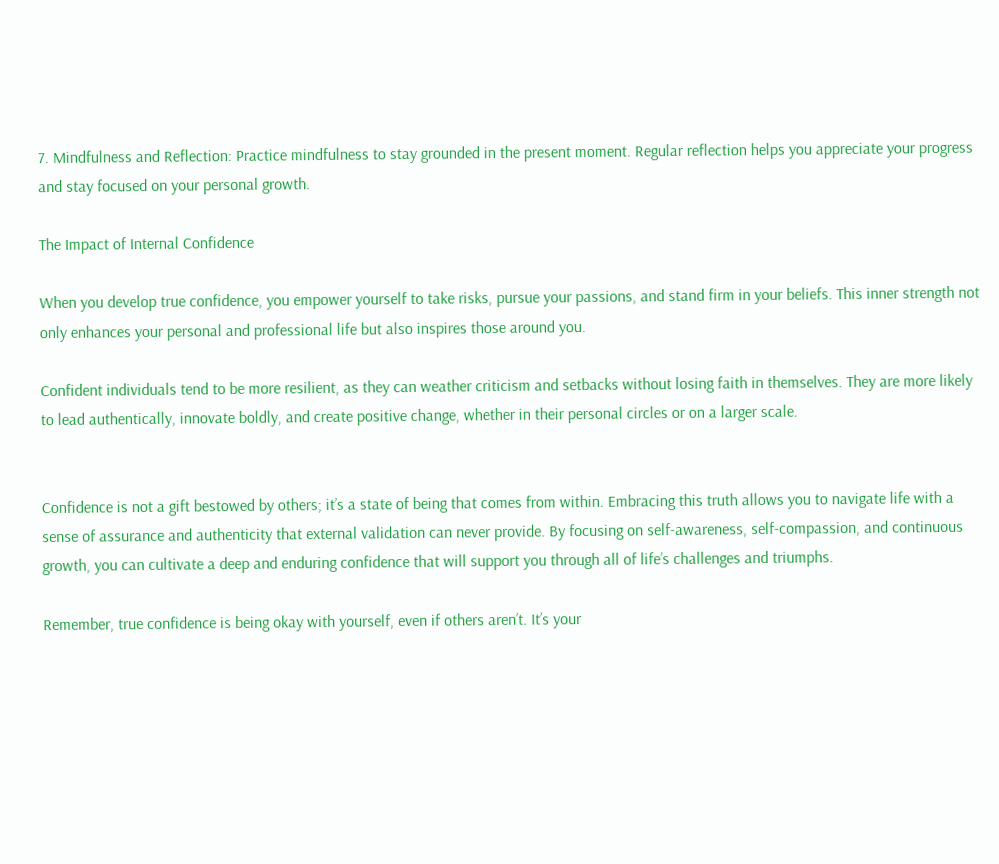7. Mindfulness and Reflection: Practice mindfulness to stay grounded in the present moment. Regular reflection helps you appreciate your progress and stay focused on your personal growth.

The Impact of Internal Confidence

When you develop true confidence, you empower yourself to take risks, pursue your passions, and stand firm in your beliefs. This inner strength not only enhances your personal and professional life but also inspires those around you.

Confident individuals tend to be more resilient, as they can weather criticism and setbacks without losing faith in themselves. They are more likely to lead authentically, innovate boldly, and create positive change, whether in their personal circles or on a larger scale.


Confidence is not a gift bestowed by others; it’s a state of being that comes from within. Embracing this truth allows you to navigate life with a sense of assurance and authenticity that external validation can never provide. By focusing on self-awareness, self-compassion, and continuous growth, you can cultivate a deep and enduring confidence that will support you through all of life’s challenges and triumphs.

Remember, true confidence is being okay with yourself, even if others aren’t. It’s your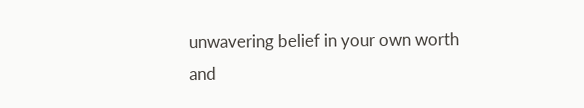unwavering belief in your own worth and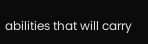abilities that will carry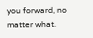you forward, no matter what.